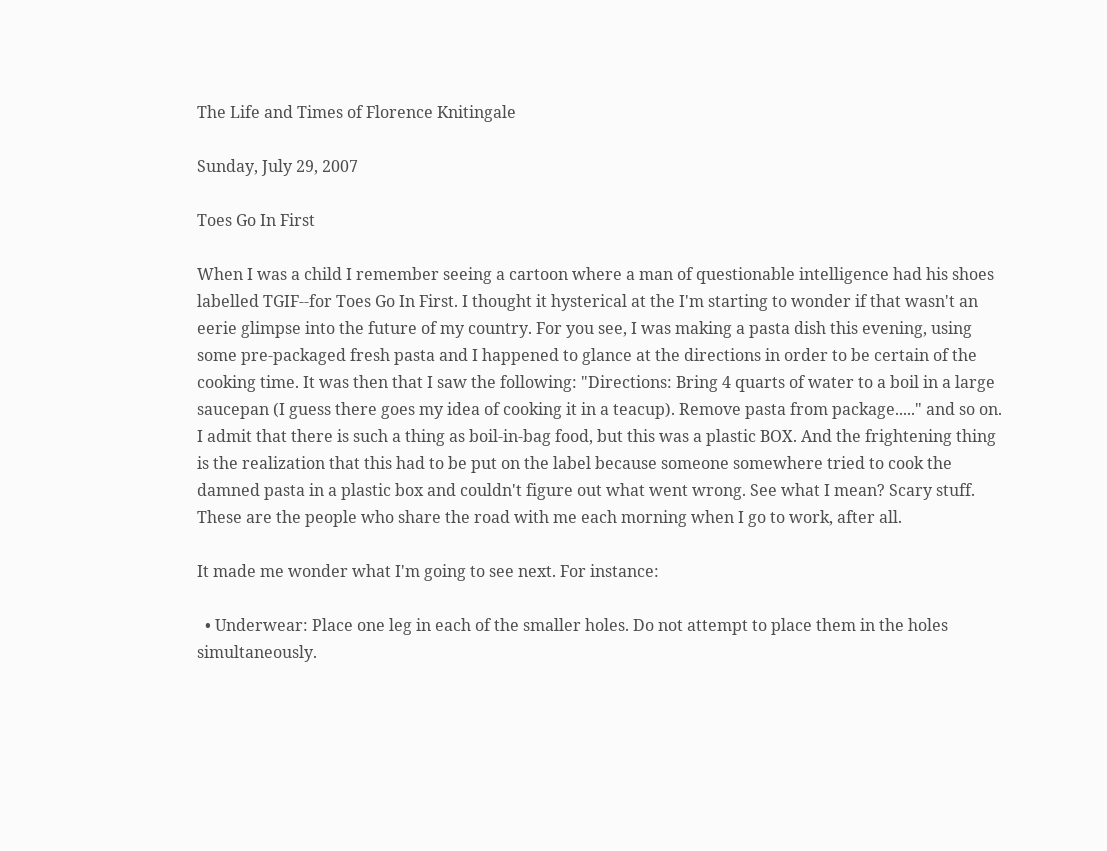The Life and Times of Florence Knitingale

Sunday, July 29, 2007

Toes Go In First

When I was a child I remember seeing a cartoon where a man of questionable intelligence had his shoes labelled TGIF--for Toes Go In First. I thought it hysterical at the I'm starting to wonder if that wasn't an eerie glimpse into the future of my country. For you see, I was making a pasta dish this evening, using some pre-packaged fresh pasta and I happened to glance at the directions in order to be certain of the cooking time. It was then that I saw the following: "Directions: Bring 4 quarts of water to a boil in a large saucepan (I guess there goes my idea of cooking it in a teacup). Remove pasta from package....." and so on. I admit that there is such a thing as boil-in-bag food, but this was a plastic BOX. And the frightening thing is the realization that this had to be put on the label because someone somewhere tried to cook the damned pasta in a plastic box and couldn't figure out what went wrong. See what I mean? Scary stuff. These are the people who share the road with me each morning when I go to work, after all.

It made me wonder what I'm going to see next. For instance:

  • Underwear: Place one leg in each of the smaller holes. Do not attempt to place them in the holes simultaneously.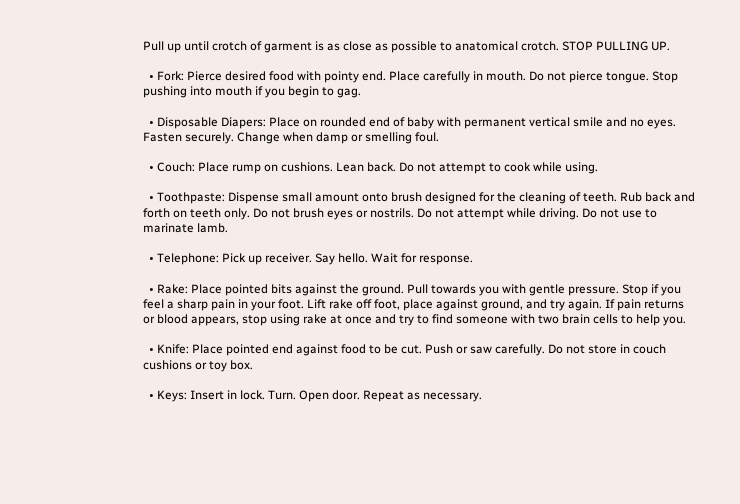Pull up until crotch of garment is as close as possible to anatomical crotch. STOP PULLING UP.

  • Fork: Pierce desired food with pointy end. Place carefully in mouth. Do not pierce tongue. Stop pushing into mouth if you begin to gag.

  • Disposable Diapers: Place on rounded end of baby with permanent vertical smile and no eyes. Fasten securely. Change when damp or smelling foul.

  • Couch: Place rump on cushions. Lean back. Do not attempt to cook while using.

  • Toothpaste: Dispense small amount onto brush designed for the cleaning of teeth. Rub back and forth on teeth only. Do not brush eyes or nostrils. Do not attempt while driving. Do not use to marinate lamb.

  • Telephone: Pick up receiver. Say hello. Wait for response.

  • Rake: Place pointed bits against the ground. Pull towards you with gentle pressure. Stop if you feel a sharp pain in your foot. Lift rake off foot, place against ground, and try again. If pain returns or blood appears, stop using rake at once and try to find someone with two brain cells to help you.

  • Knife: Place pointed end against food to be cut. Push or saw carefully. Do not store in couch cushions or toy box.

  • Keys: Insert in lock. Turn. Open door. Repeat as necessary.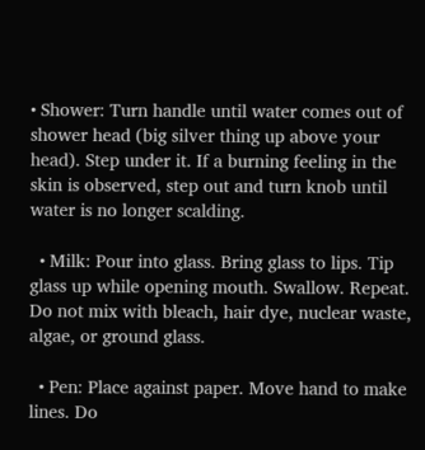• Shower: Turn handle until water comes out of shower head (big silver thing up above your head). Step under it. If a burning feeling in the skin is observed, step out and turn knob until water is no longer scalding.

  • Milk: Pour into glass. Bring glass to lips. Tip glass up while opening mouth. Swallow. Repeat. Do not mix with bleach, hair dye, nuclear waste, algae, or ground glass.

  • Pen: Place against paper. Move hand to make lines. Do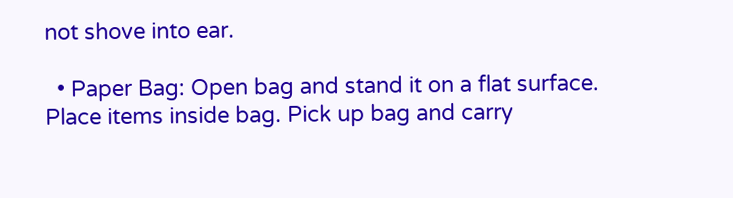not shove into ear.

  • Paper Bag: Open bag and stand it on a flat surface. Place items inside bag. Pick up bag and carry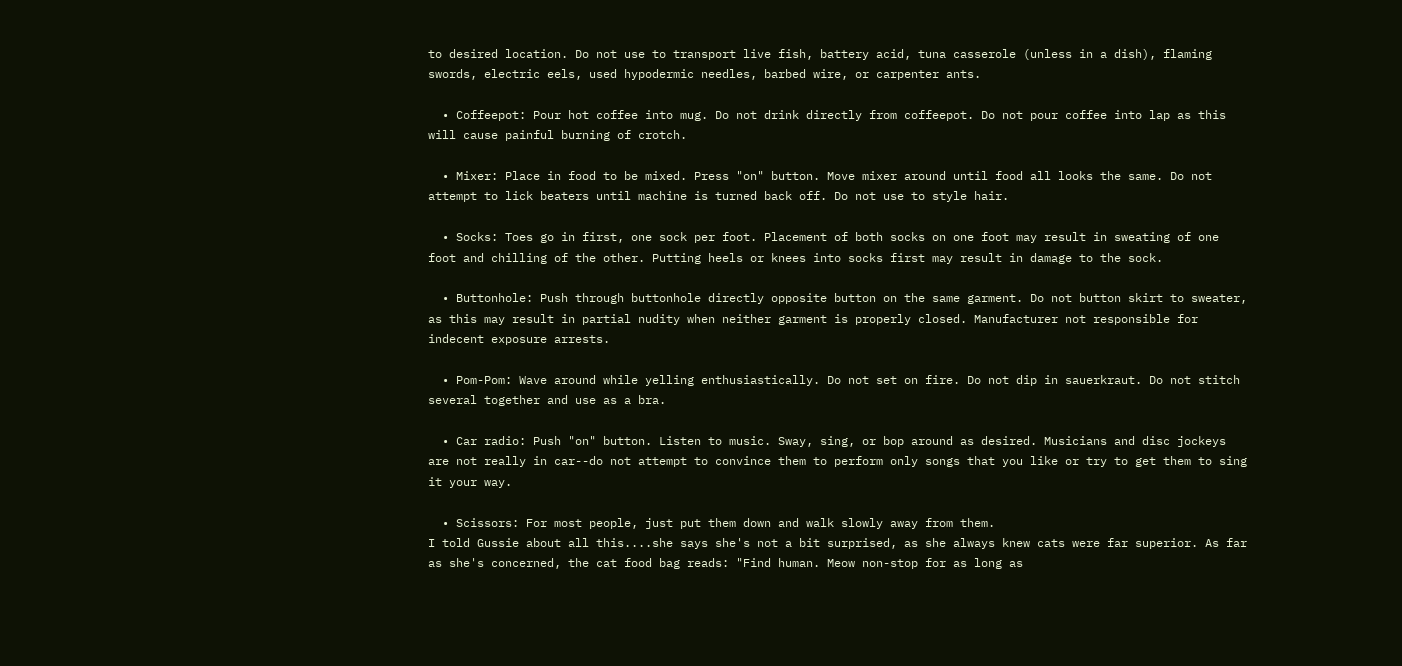to desired location. Do not use to transport live fish, battery acid, tuna casserole (unless in a dish), flaming swords, electric eels, used hypodermic needles, barbed wire, or carpenter ants.

  • Coffeepot: Pour hot coffee into mug. Do not drink directly from coffeepot. Do not pour coffee into lap as this will cause painful burning of crotch.

  • Mixer: Place in food to be mixed. Press "on" button. Move mixer around until food all looks the same. Do not attempt to lick beaters until machine is turned back off. Do not use to style hair.

  • Socks: Toes go in first, one sock per foot. Placement of both socks on one foot may result in sweating of one foot and chilling of the other. Putting heels or knees into socks first may result in damage to the sock.

  • Buttonhole: Push through buttonhole directly opposite button on the same garment. Do not button skirt to sweater, as this may result in partial nudity when neither garment is properly closed. Manufacturer not responsible for indecent exposure arrests.

  • Pom-Pom: Wave around while yelling enthusiastically. Do not set on fire. Do not dip in sauerkraut. Do not stitch several together and use as a bra.

  • Car radio: Push "on" button. Listen to music. Sway, sing, or bop around as desired. Musicians and disc jockeys are not really in car--do not attempt to convince them to perform only songs that you like or try to get them to sing it your way.

  • Scissors: For most people, just put them down and walk slowly away from them.
I told Gussie about all this....she says she's not a bit surprised, as she always knew cats were far superior. As far as she's concerned, the cat food bag reads: "Find human. Meow non-stop for as long as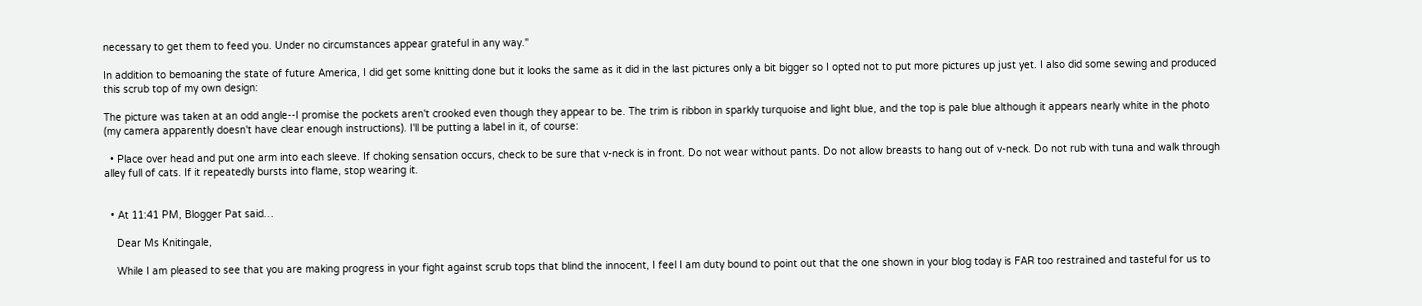necessary to get them to feed you. Under no circumstances appear grateful in any way."

In addition to bemoaning the state of future America, I did get some knitting done but it looks the same as it did in the last pictures only a bit bigger so I opted not to put more pictures up just yet. I also did some sewing and produced this scrub top of my own design:

The picture was taken at an odd angle--I promise the pockets aren't crooked even though they appear to be. The trim is ribbon in sparkly turquoise and light blue, and the top is pale blue although it appears nearly white in the photo (my camera apparently doesn't have clear enough instructions). I'll be putting a label in it, of course:

  • Place over head and put one arm into each sleeve. If choking sensation occurs, check to be sure that v-neck is in front. Do not wear without pants. Do not allow breasts to hang out of v-neck. Do not rub with tuna and walk through alley full of cats. If it repeatedly bursts into flame, stop wearing it.


  • At 11:41 PM, Blogger Pat said…

    Dear Ms Knitingale,

    While I am pleased to see that you are making progress in your fight against scrub tops that blind the innocent, I feel I am duty bound to point out that the one shown in your blog today is FAR too restrained and tasteful for us to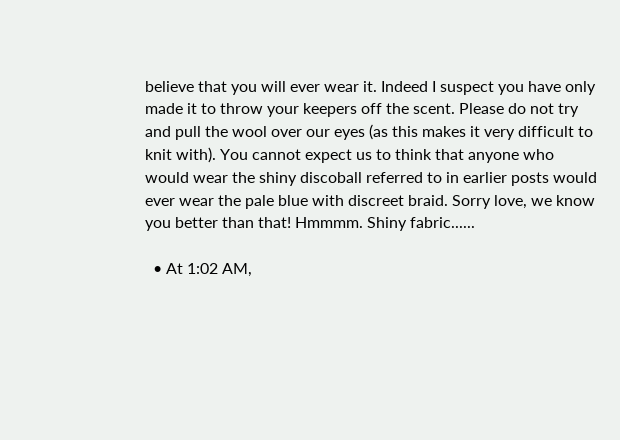believe that you will ever wear it. Indeed I suspect you have only made it to throw your keepers off the scent. Please do not try and pull the wool over our eyes (as this makes it very difficult to knit with). You cannot expect us to think that anyone who would wear the shiny discoball referred to in earlier posts would ever wear the pale blue with discreet braid. Sorry love, we know you better than that! Hmmmm. Shiny fabric......

  • At 1:02 AM,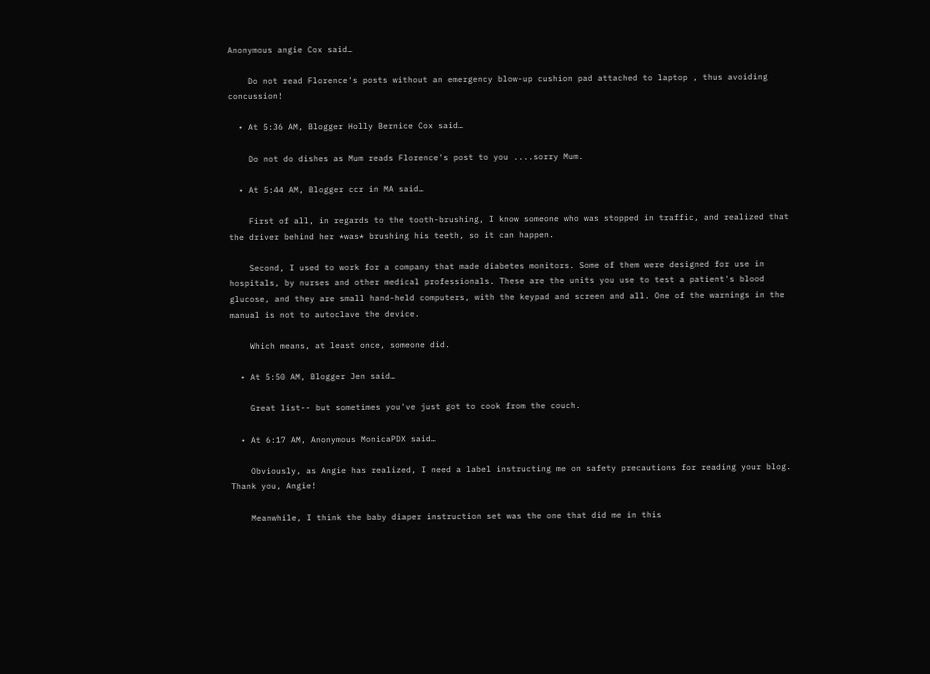Anonymous angie Cox said…

    Do not read Florence's posts without an emergency blow-up cushion pad attached to laptop , thus avoiding concussion!

  • At 5:36 AM, Blogger Holly Bernice Cox said…

    Do not do dishes as Mum reads Florence's post to you ....sorry Mum.

  • At 5:44 AM, Blogger ccr in MA said…

    First of all, in regards to the tooth-brushing, I know someone who was stopped in traffic, and realized that the driver behind her *was* brushing his teeth, so it can happen.

    Second, I used to work for a company that made diabetes monitors. Some of them were designed for use in hospitals, by nurses and other medical professionals. These are the units you use to test a patient's blood glucose, and they are small hand-held computers, with the keypad and screen and all. One of the warnings in the manual is not to autoclave the device.

    Which means, at least once, someone did.

  • At 5:50 AM, Blogger Jen said…

    Great list-- but sometimes you've just got to cook from the couch.

  • At 6:17 AM, Anonymous MonicaPDX said…

    Obviously, as Angie has realized, I need a label instructing me on safety precautions for reading your blog. Thank you, Angie!

    Meanwhile, I think the baby diaper instruction set was the one that did me in this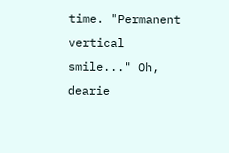time. "Permanent vertical smile..." Oh, dearie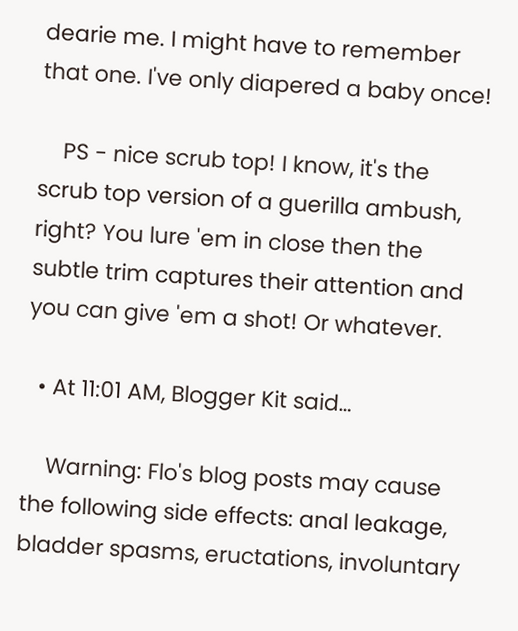dearie me. I might have to remember that one. I've only diapered a baby once!

    PS - nice scrub top! I know, it's the scrub top version of a guerilla ambush, right? You lure 'em in close then the subtle trim captures their attention and you can give 'em a shot! Or whatever.

  • At 11:01 AM, Blogger Kit said…

    Warning: Flo's blog posts may cause the following side effects: anal leakage, bladder spasms, eructations, involuntary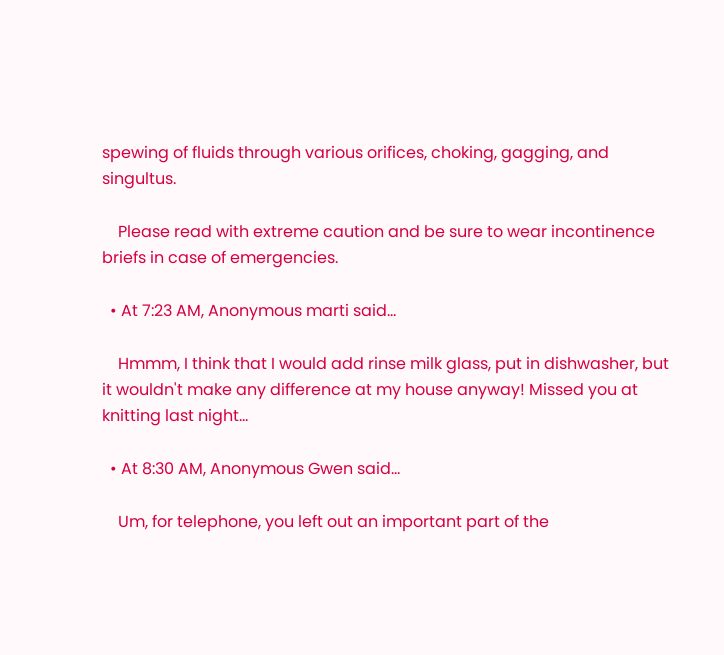spewing of fluids through various orifices, choking, gagging, and singultus.

    Please read with extreme caution and be sure to wear incontinence briefs in case of emergencies.

  • At 7:23 AM, Anonymous marti said…

    Hmmm, I think that I would add rinse milk glass, put in dishwasher, but it wouldn't make any difference at my house anyway! Missed you at knitting last night...

  • At 8:30 AM, Anonymous Gwen said…

    Um, for telephone, you left out an important part of the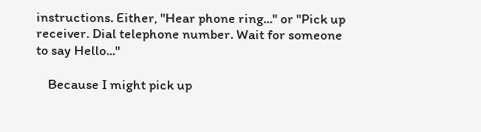instructions. Either, "Hear phone ring..." or "Pick up receiver. Dial telephone number. Wait for someone to say Hello..."

    Because I might pick up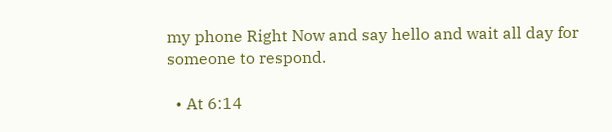my phone Right Now and say hello and wait all day for someone to respond.

  • At 6:14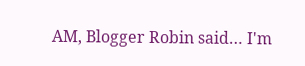AM, Blogger Robin said… I'm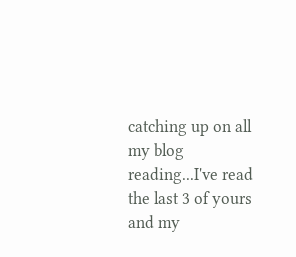catching up on all my blog reading...I've read the last 3 of yours and my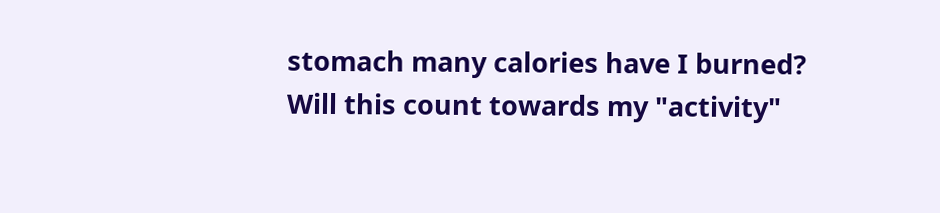stomach many calories have I burned? Will this count towards my "activity"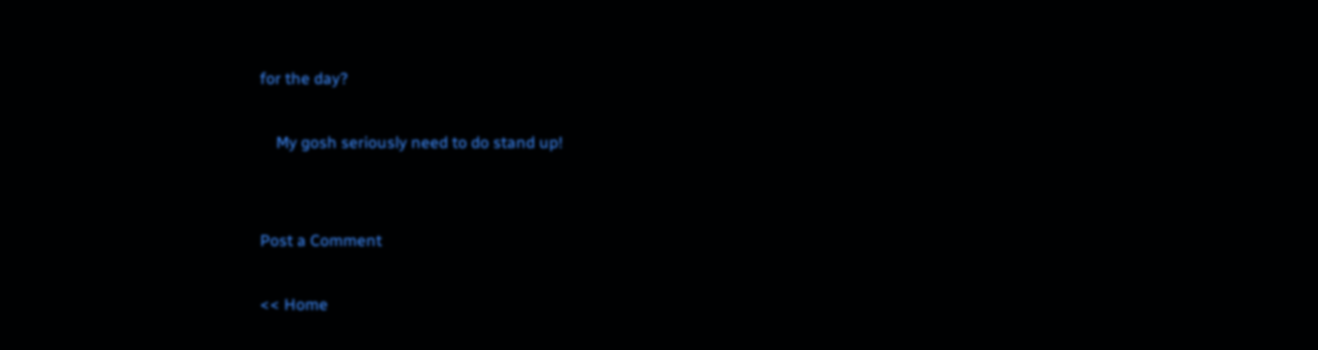for the day?

    My gosh seriously need to do stand up!


Post a Comment

<< Home